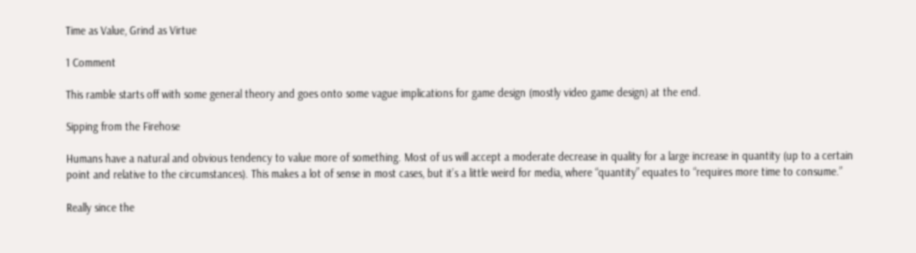Time as Value, Grind as Virtue

1 Comment

This ramble starts off with some general theory and goes onto some vague implications for game design (mostly video game design) at the end.

Sipping from the Firehose

Humans have a natural and obvious tendency to value more of something. Most of us will accept a moderate decrease in quality for a large increase in quantity (up to a certain point and relative to the circumstances). This makes a lot of sense in most cases, but it’s a little weird for media, where “quantity” equates to “requires more time to consume.”

Really since the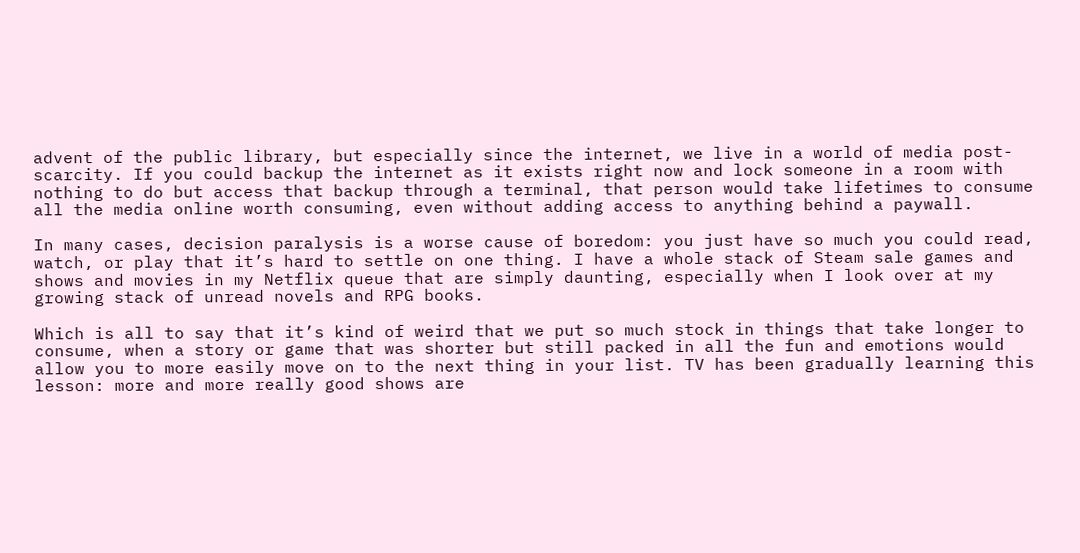advent of the public library, but especially since the internet, we live in a world of media post-scarcity. If you could backup the internet as it exists right now and lock someone in a room with nothing to do but access that backup through a terminal, that person would take lifetimes to consume all the media online worth consuming, even without adding access to anything behind a paywall.

In many cases, decision paralysis is a worse cause of boredom: you just have so much you could read, watch, or play that it’s hard to settle on one thing. I have a whole stack of Steam sale games and shows and movies in my Netflix queue that are simply daunting, especially when I look over at my growing stack of unread novels and RPG books.

Which is all to say that it’s kind of weird that we put so much stock in things that take longer to consume, when a story or game that was shorter but still packed in all the fun and emotions would allow you to more easily move on to the next thing in your list. TV has been gradually learning this lesson: more and more really good shows are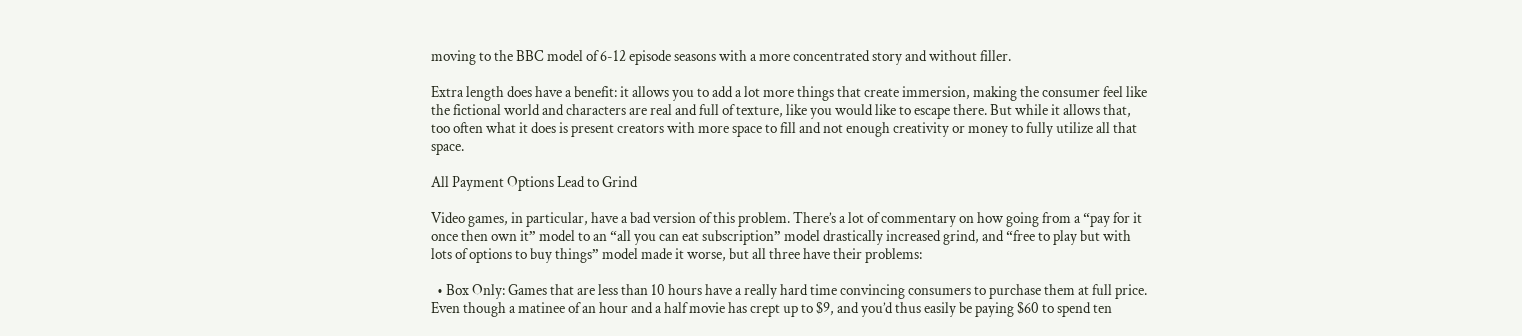moving to the BBC model of 6-12 episode seasons with a more concentrated story and without filler.

Extra length does have a benefit: it allows you to add a lot more things that create immersion, making the consumer feel like the fictional world and characters are real and full of texture, like you would like to escape there. But while it allows that, too often what it does is present creators with more space to fill and not enough creativity or money to fully utilize all that space.

All Payment Options Lead to Grind

Video games, in particular, have a bad version of this problem. There’s a lot of commentary on how going from a “pay for it once then own it” model to an “all you can eat subscription” model drastically increased grind, and “free to play but with lots of options to buy things” model made it worse, but all three have their problems:

  • Box Only: Games that are less than 10 hours have a really hard time convincing consumers to purchase them at full price. Even though a matinee of an hour and a half movie has crept up to $9, and you’d thus easily be paying $60 to spend ten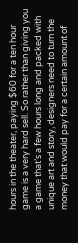hours in the theater, paying $60 for a ten hour game is a very hard sell. So rather than giving you a game that’s a few hours long and packed with unique art and story, designers need to turn the money that would pay for a certain amount of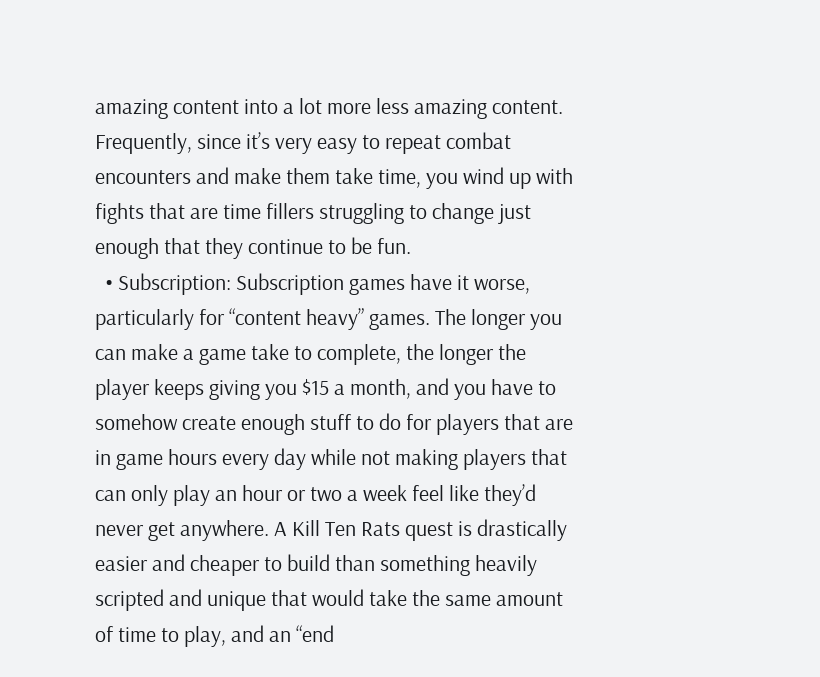amazing content into a lot more less amazing content. Frequently, since it’s very easy to repeat combat encounters and make them take time, you wind up with fights that are time fillers struggling to change just enough that they continue to be fun.
  • Subscription: Subscription games have it worse, particularly for “content heavy” games. The longer you can make a game take to complete, the longer the player keeps giving you $15 a month, and you have to somehow create enough stuff to do for players that are in game hours every day while not making players that can only play an hour or two a week feel like they’d never get anywhere. A Kill Ten Rats quest is drastically easier and cheaper to build than something heavily scripted and unique that would take the same amount of time to play, and an “end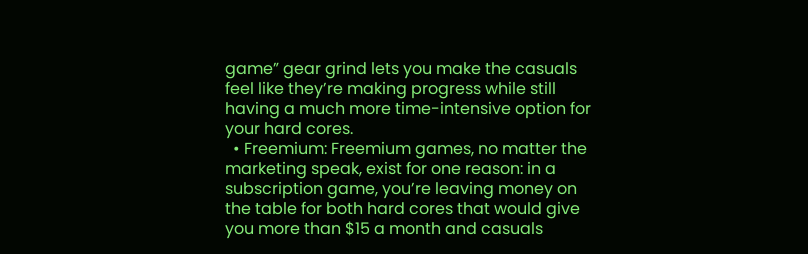game” gear grind lets you make the casuals feel like they’re making progress while still having a much more time-intensive option for your hard cores.
  • Freemium: Freemium games, no matter the marketing speak, exist for one reason: in a subscription game, you’re leaving money on the table for both hard cores that would give you more than $15 a month and casuals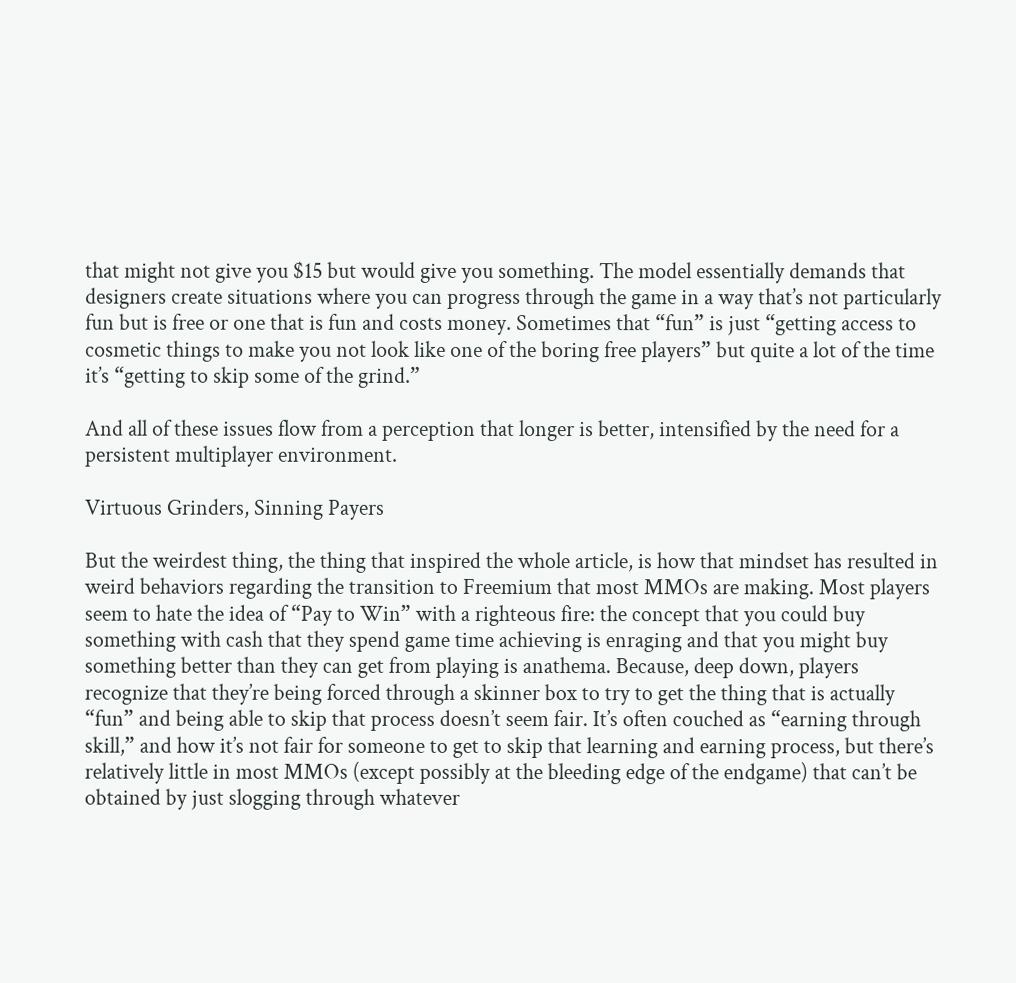that might not give you $15 but would give you something. The model essentially demands that designers create situations where you can progress through the game in a way that’s not particularly fun but is free or one that is fun and costs money. Sometimes that “fun” is just “getting access to cosmetic things to make you not look like one of the boring free players” but quite a lot of the time it’s “getting to skip some of the grind.”

And all of these issues flow from a perception that longer is better, intensified by the need for a persistent multiplayer environment.

Virtuous Grinders, Sinning Payers

But the weirdest thing, the thing that inspired the whole article, is how that mindset has resulted in weird behaviors regarding the transition to Freemium that most MMOs are making. Most players seem to hate the idea of “Pay to Win” with a righteous fire: the concept that you could buy something with cash that they spend game time achieving is enraging and that you might buy something better than they can get from playing is anathema. Because, deep down, players recognize that they’re being forced through a skinner box to try to get the thing that is actually “fun” and being able to skip that process doesn’t seem fair. It’s often couched as “earning through skill,” and how it’s not fair for someone to get to skip that learning and earning process, but there’s relatively little in most MMOs (except possibly at the bleeding edge of the endgame) that can’t be obtained by just slogging through whatever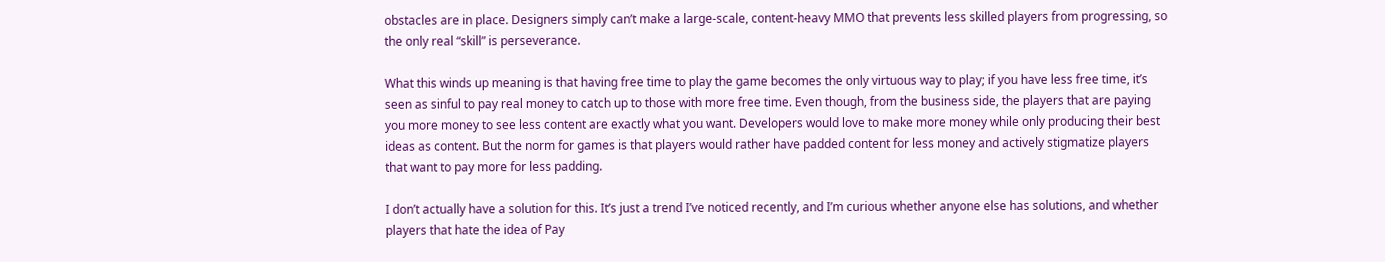obstacles are in place. Designers simply can’t make a large-scale, content-heavy MMO that prevents less skilled players from progressing, so the only real “skill” is perseverance.

What this winds up meaning is that having free time to play the game becomes the only virtuous way to play; if you have less free time, it’s seen as sinful to pay real money to catch up to those with more free time. Even though, from the business side, the players that are paying you more money to see less content are exactly what you want. Developers would love to make more money while only producing their best ideas as content. But the norm for games is that players would rather have padded content for less money and actively stigmatize players that want to pay more for less padding.

I don’t actually have a solution for this. It’s just a trend I’ve noticed recently, and I’m curious whether anyone else has solutions, and whether players that hate the idea of Pay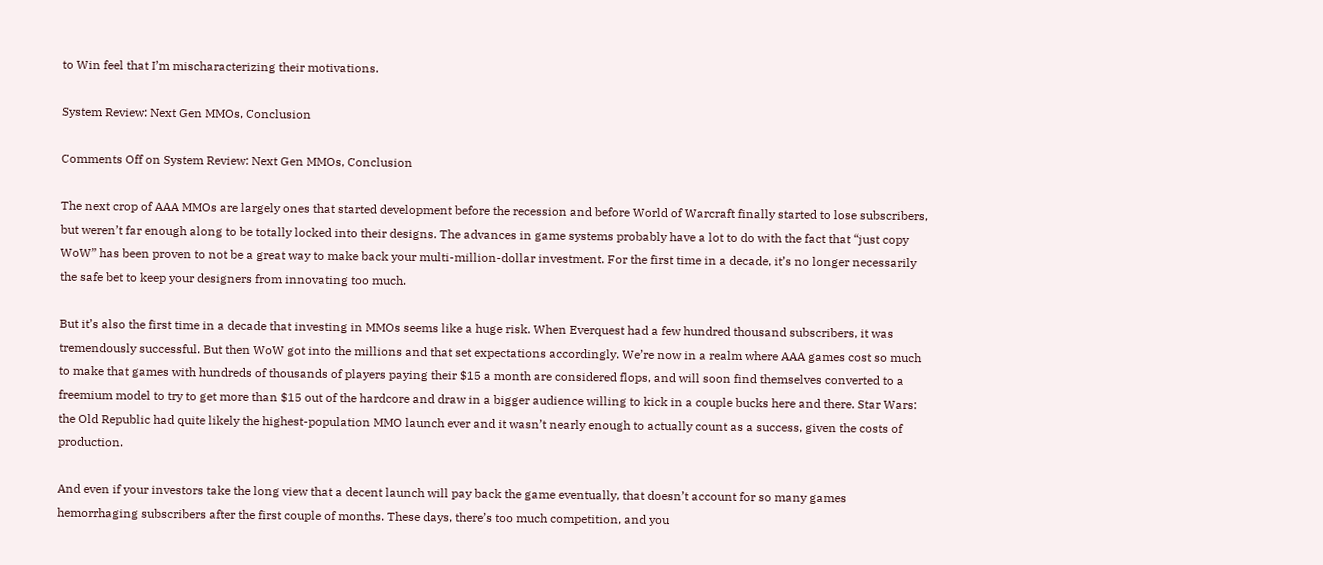to Win feel that I’m mischaracterizing their motivations.

System Review: Next Gen MMOs, Conclusion

Comments Off on System Review: Next Gen MMOs, Conclusion

The next crop of AAA MMOs are largely ones that started development before the recession and before World of Warcraft finally started to lose subscribers, but weren’t far enough along to be totally locked into their designs. The advances in game systems probably have a lot to do with the fact that “just copy WoW” has been proven to not be a great way to make back your multi-million-dollar investment. For the first time in a decade, it’s no longer necessarily the safe bet to keep your designers from innovating too much.

But it’s also the first time in a decade that investing in MMOs seems like a huge risk. When Everquest had a few hundred thousand subscribers, it was tremendously successful. But then WoW got into the millions and that set expectations accordingly. We’re now in a realm where AAA games cost so much to make that games with hundreds of thousands of players paying their $15 a month are considered flops, and will soon find themselves converted to a freemium model to try to get more than $15 out of the hardcore and draw in a bigger audience willing to kick in a couple bucks here and there. Star Wars: the Old Republic had quite likely the highest-population MMO launch ever and it wasn’t nearly enough to actually count as a success, given the costs of production.

And even if your investors take the long view that a decent launch will pay back the game eventually, that doesn’t account for so many games hemorrhaging subscribers after the first couple of months. These days, there’s too much competition, and you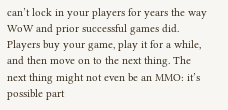can’t lock in your players for years the way WoW and prior successful games did. Players buy your game, play it for a while, and then move on to the next thing. The next thing might not even be an MMO: it’s possible part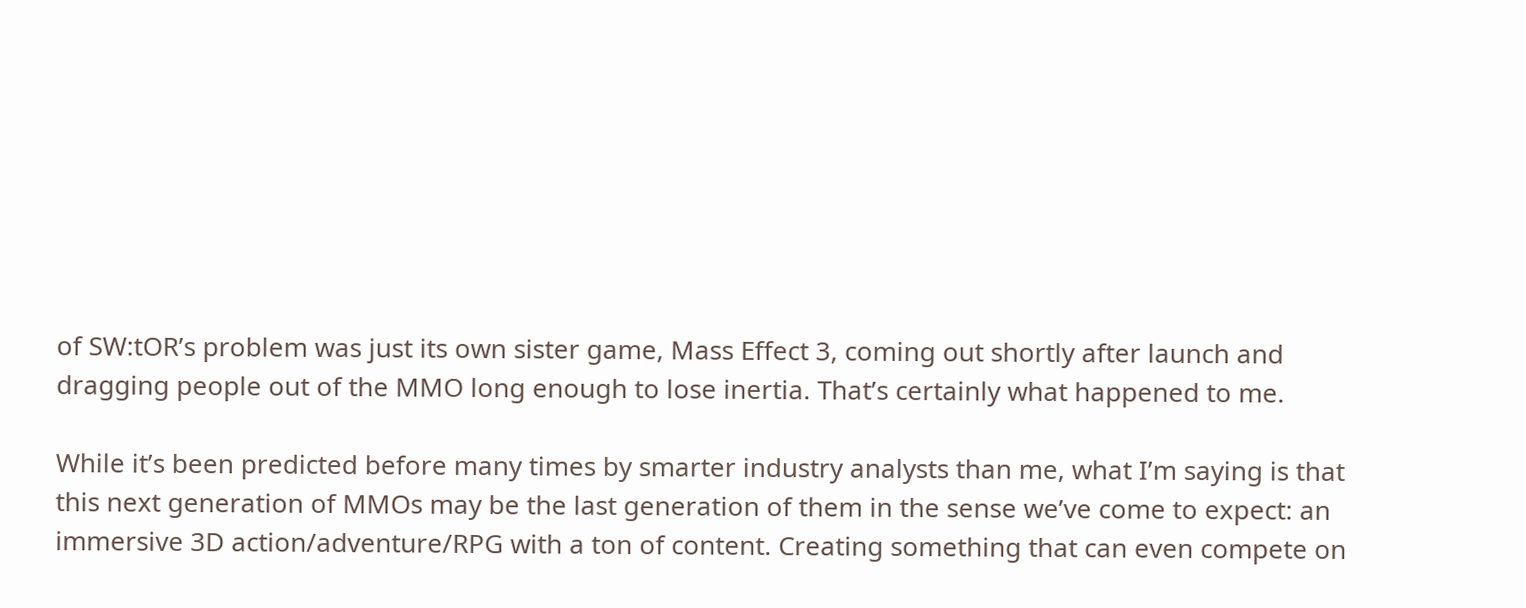of SW:tOR’s problem was just its own sister game, Mass Effect 3, coming out shortly after launch and dragging people out of the MMO long enough to lose inertia. That’s certainly what happened to me.

While it’s been predicted before many times by smarter industry analysts than me, what I’m saying is that this next generation of MMOs may be the last generation of them in the sense we’ve come to expect: an immersive 3D action/adventure/RPG with a ton of content. Creating something that can even compete on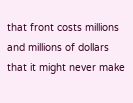that front costs millions and millions of dollars that it might never make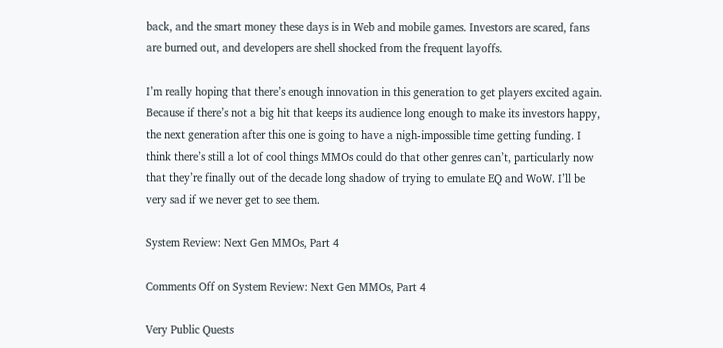back, and the smart money these days is in Web and mobile games. Investors are scared, fans are burned out, and developers are shell shocked from the frequent layoffs.

I’m really hoping that there’s enough innovation in this generation to get players excited again. Because if there’s not a big hit that keeps its audience long enough to make its investors happy, the next generation after this one is going to have a nigh-impossible time getting funding. I think there’s still a lot of cool things MMOs could do that other genres can’t, particularly now that they’re finally out of the decade long shadow of trying to emulate EQ and WoW. I’ll be very sad if we never get to see them.

System Review: Next Gen MMOs, Part 4

Comments Off on System Review: Next Gen MMOs, Part 4

Very Public Quests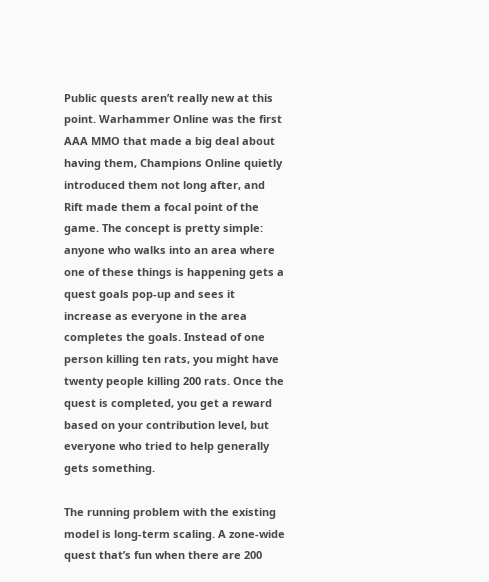Public quests aren’t really new at this point. Warhammer Online was the first AAA MMO that made a big deal about having them, Champions Online quietly introduced them not long after, and Rift made them a focal point of the game. The concept is pretty simple: anyone who walks into an area where one of these things is happening gets a quest goals pop-up and sees it increase as everyone in the area completes the goals. Instead of one person killing ten rats, you might have twenty people killing 200 rats. Once the quest is completed, you get a reward based on your contribution level, but everyone who tried to help generally gets something.

The running problem with the existing model is long-term scaling. A zone-wide quest that’s fun when there are 200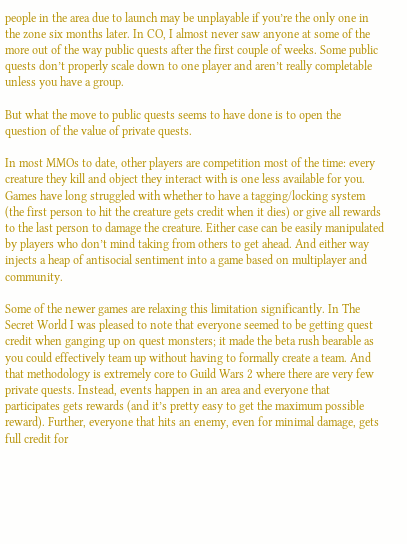people in the area due to launch may be unplayable if you’re the only one in the zone six months later. In CO, I almost never saw anyone at some of the more out of the way public quests after the first couple of weeks. Some public quests don’t properly scale down to one player and aren’t really completable unless you have a group.

But what the move to public quests seems to have done is to open the question of the value of private quests.

In most MMOs to date, other players are competition most of the time: every creature they kill and object they interact with is one less available for you. Games have long struggled with whether to have a tagging/locking system (the first person to hit the creature gets credit when it dies) or give all rewards to the last person to damage the creature. Either case can be easily manipulated by players who don’t mind taking from others to get ahead. And either way injects a heap of antisocial sentiment into a game based on multiplayer and community.

Some of the newer games are relaxing this limitation significantly. In The Secret World I was pleased to note that everyone seemed to be getting quest credit when ganging up on quest monsters; it made the beta rush bearable as you could effectively team up without having to formally create a team. And that methodology is extremely core to Guild Wars 2 where there are very few private quests. Instead, events happen in an area and everyone that participates gets rewards (and it’s pretty easy to get the maximum possible reward). Further, everyone that hits an enemy, even for minimal damage, gets full credit for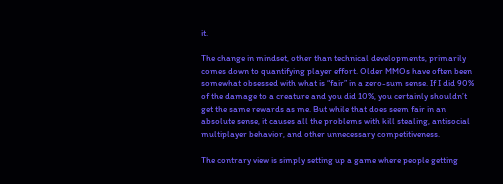it.

The change in mindset, other than technical developments, primarily comes down to quantifying player effort. Older MMOs have often been somewhat obsessed with what is “fair” in a zero-sum sense. If I did 90% of the damage to a creature and you did 10%, you certainly shouldn’t get the same rewards as me. But while that does seem fair in an absolute sense, it causes all the problems with kill stealing, antisocial multiplayer behavior, and other unnecessary competitiveness.

The contrary view is simply setting up a game where people getting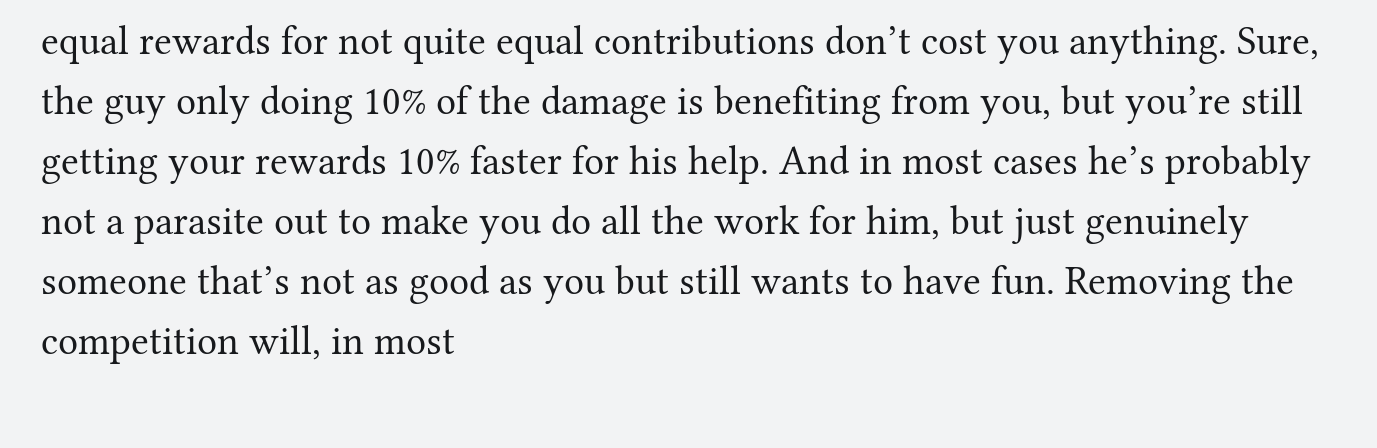equal rewards for not quite equal contributions don’t cost you anything. Sure, the guy only doing 10% of the damage is benefiting from you, but you’re still getting your rewards 10% faster for his help. And in most cases he’s probably not a parasite out to make you do all the work for him, but just genuinely someone that’s not as good as you but still wants to have fun. Removing the competition will, in most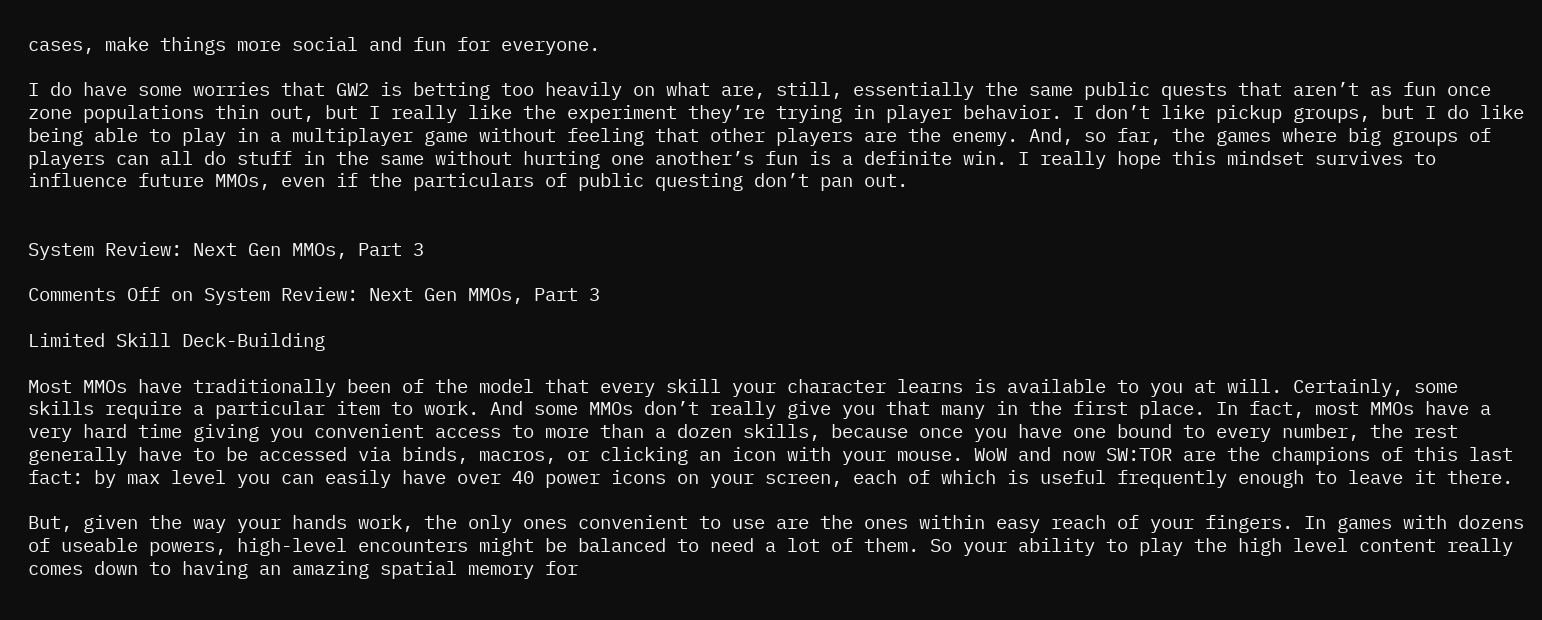cases, make things more social and fun for everyone.

I do have some worries that GW2 is betting too heavily on what are, still, essentially the same public quests that aren’t as fun once zone populations thin out, but I really like the experiment they’re trying in player behavior. I don’t like pickup groups, but I do like being able to play in a multiplayer game without feeling that other players are the enemy. And, so far, the games where big groups of players can all do stuff in the same without hurting one another’s fun is a definite win. I really hope this mindset survives to influence future MMOs, even if the particulars of public questing don’t pan out.


System Review: Next Gen MMOs, Part 3

Comments Off on System Review: Next Gen MMOs, Part 3

Limited Skill Deck-Building

Most MMOs have traditionally been of the model that every skill your character learns is available to you at will. Certainly, some skills require a particular item to work. And some MMOs don’t really give you that many in the first place. In fact, most MMOs have a very hard time giving you convenient access to more than a dozen skills, because once you have one bound to every number, the rest generally have to be accessed via binds, macros, or clicking an icon with your mouse. WoW and now SW:TOR are the champions of this last fact: by max level you can easily have over 40 power icons on your screen, each of which is useful frequently enough to leave it there.

But, given the way your hands work, the only ones convenient to use are the ones within easy reach of your fingers. In games with dozens of useable powers, high-level encounters might be balanced to need a lot of them. So your ability to play the high level content really comes down to having an amazing spatial memory for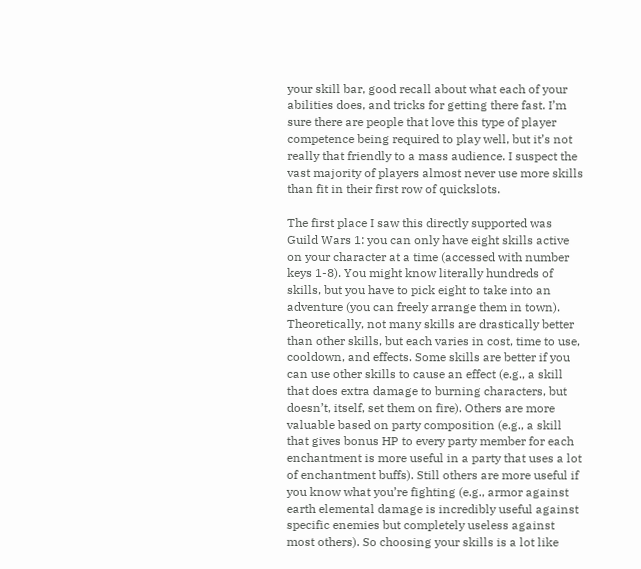your skill bar, good recall about what each of your abilities does, and tricks for getting there fast. I’m sure there are people that love this type of player competence being required to play well, but it’s not really that friendly to a mass audience. I suspect the vast majority of players almost never use more skills than fit in their first row of quickslots.

The first place I saw this directly supported was Guild Wars 1: you can only have eight skills active on your character at a time (accessed with number keys 1-8). You might know literally hundreds of skills, but you have to pick eight to take into an adventure (you can freely arrange them in town). Theoretically, not many skills are drastically better than other skills, but each varies in cost, time to use, cooldown, and effects. Some skills are better if you can use other skills to cause an effect (e.g., a skill that does extra damage to burning characters, but doesn’t, itself, set them on fire). Others are more valuable based on party composition (e.g., a skill that gives bonus HP to every party member for each enchantment is more useful in a party that uses a lot of enchantment buffs). Still others are more useful if you know what you’re fighting (e.g., armor against earth elemental damage is incredibly useful against specific enemies but completely useless against most others). So choosing your skills is a lot like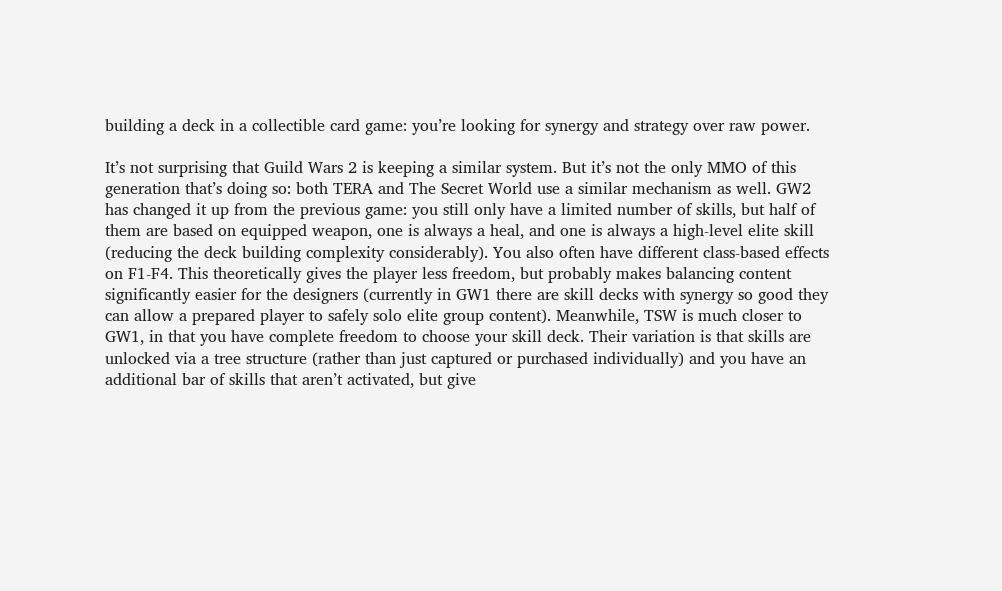building a deck in a collectible card game: you’re looking for synergy and strategy over raw power.

It’s not surprising that Guild Wars 2 is keeping a similar system. But it’s not the only MMO of this generation that’s doing so: both TERA and The Secret World use a similar mechanism as well. GW2 has changed it up from the previous game: you still only have a limited number of skills, but half of them are based on equipped weapon, one is always a heal, and one is always a high-level elite skill (reducing the deck building complexity considerably). You also often have different class-based effects on F1-F4. This theoretically gives the player less freedom, but probably makes balancing content significantly easier for the designers (currently in GW1 there are skill decks with synergy so good they can allow a prepared player to safely solo elite group content). Meanwhile, TSW is much closer to GW1, in that you have complete freedom to choose your skill deck. Their variation is that skills are unlocked via a tree structure (rather than just captured or purchased individually) and you have an additional bar of skills that aren’t activated, but give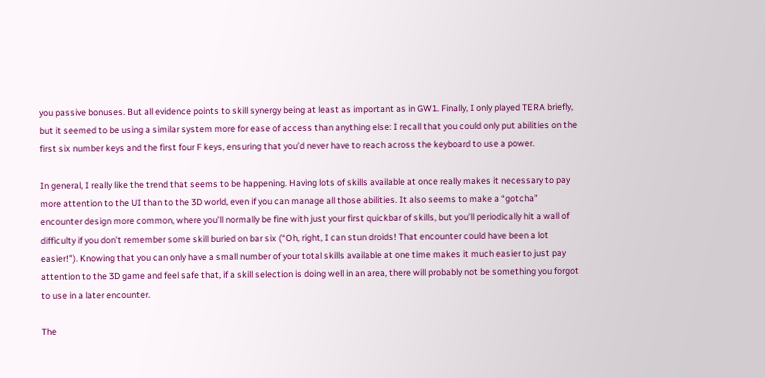you passive bonuses. But all evidence points to skill synergy being at least as important as in GW1. Finally, I only played TERA briefly, but it seemed to be using a similar system more for ease of access than anything else: I recall that you could only put abilities on the first six number keys and the first four F keys, ensuring that you’d never have to reach across the keyboard to use a power.

In general, I really like the trend that seems to be happening. Having lots of skills available at once really makes it necessary to pay more attention to the UI than to the 3D world, even if you can manage all those abilities. It also seems to make a “gotcha” encounter design more common, where you’ll normally be fine with just your first quickbar of skills, but you’ll periodically hit a wall of difficulty if you don’t remember some skill buried on bar six (“Oh, right, I can stun droids! That encounter could have been a lot easier!”). Knowing that you can only have a small number of your total skills available at one time makes it much easier to just pay attention to the 3D game and feel safe that, if a skill selection is doing well in an area, there will probably not be something you forgot to use in a later encounter.

The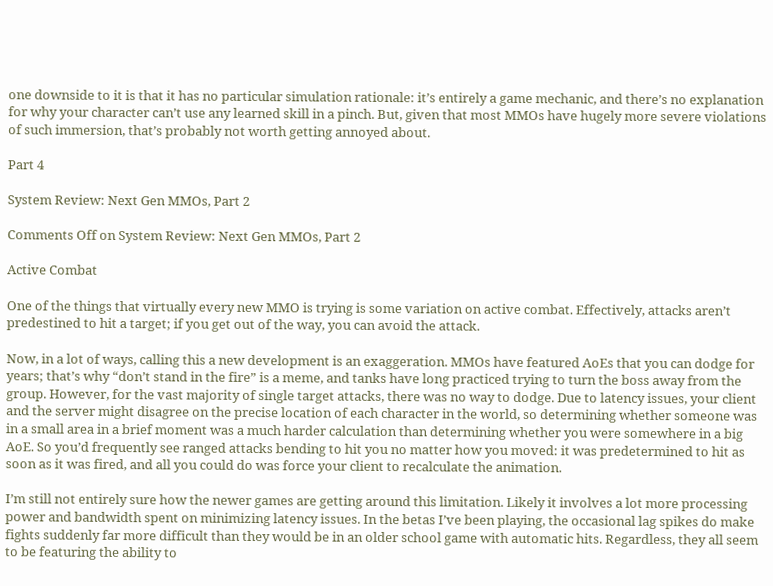one downside to it is that it has no particular simulation rationale: it’s entirely a game mechanic, and there’s no explanation for why your character can’t use any learned skill in a pinch. But, given that most MMOs have hugely more severe violations of such immersion, that’s probably not worth getting annoyed about.

Part 4

System Review: Next Gen MMOs, Part 2

Comments Off on System Review: Next Gen MMOs, Part 2

Active Combat

One of the things that virtually every new MMO is trying is some variation on active combat. Effectively, attacks aren’t predestined to hit a target; if you get out of the way, you can avoid the attack.

Now, in a lot of ways, calling this a new development is an exaggeration. MMOs have featured AoEs that you can dodge for years; that’s why “don’t stand in the fire” is a meme, and tanks have long practiced trying to turn the boss away from the group. However, for the vast majority of single target attacks, there was no way to dodge. Due to latency issues, your client and the server might disagree on the precise location of each character in the world, so determining whether someone was in a small area in a brief moment was a much harder calculation than determining whether you were somewhere in a big AoE. So you’d frequently see ranged attacks bending to hit you no matter how you moved: it was predetermined to hit as soon as it was fired, and all you could do was force your client to recalculate the animation.

I’m still not entirely sure how the newer games are getting around this limitation. Likely it involves a lot more processing power and bandwidth spent on minimizing latency issues. In the betas I’ve been playing, the occasional lag spikes do make fights suddenly far more difficult than they would be in an older school game with automatic hits. Regardless, they all seem to be featuring the ability to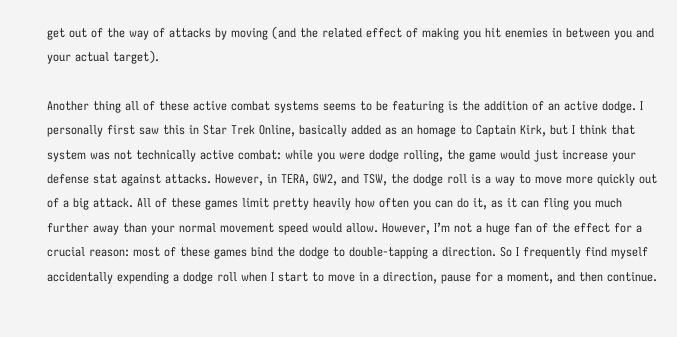get out of the way of attacks by moving (and the related effect of making you hit enemies in between you and your actual target).

Another thing all of these active combat systems seems to be featuring is the addition of an active dodge. I personally first saw this in Star Trek Online, basically added as an homage to Captain Kirk, but I think that system was not technically active combat: while you were dodge rolling, the game would just increase your defense stat against attacks. However, in TERA, GW2, and TSW, the dodge roll is a way to move more quickly out of a big attack. All of these games limit pretty heavily how often you can do it, as it can fling you much further away than your normal movement speed would allow. However, I’m not a huge fan of the effect for a crucial reason: most of these games bind the dodge to double-tapping a direction. So I frequently find myself accidentally expending a dodge roll when I start to move in a direction, pause for a moment, and then continue.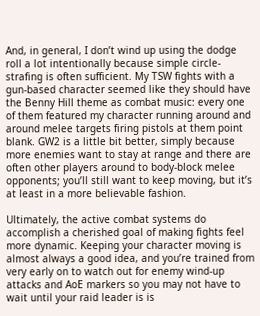And, in general, I don’t wind up using the dodge roll a lot intentionally because simple circle-strafing is often sufficient. My TSW fights with a gun-based character seemed like they should have the Benny Hill theme as combat music: every one of them featured my character running around and around melee targets firing pistols at them point blank. GW2 is a little bit better, simply because more enemies want to stay at range and there are often other players around to body-block melee opponents; you’ll still want to keep moving, but it’s at least in a more believable fashion.

Ultimately, the active combat systems do accomplish a cherished goal of making fights feel more dynamic. Keeping your character moving is almost always a good idea, and you’re trained from very early on to watch out for enemy wind-up attacks and AoE markers so you may not have to wait until your raid leader is is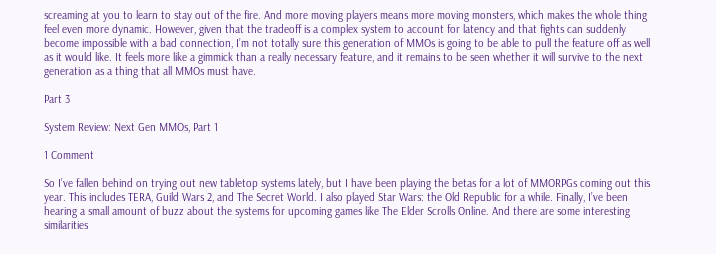screaming at you to learn to stay out of the fire. And more moving players means more moving monsters, which makes the whole thing feel even more dynamic. However, given that the tradeoff is a complex system to account for latency and that fights can suddenly become impossible with a bad connection, I’m not totally sure this generation of MMOs is going to be able to pull the feature off as well as it would like. It feels more like a gimmick than a really necessary feature, and it remains to be seen whether it will survive to the next generation as a thing that all MMOs must have.

Part 3

System Review: Next Gen MMOs, Part 1

1 Comment

So I’ve fallen behind on trying out new tabletop systems lately, but I have been playing the betas for a lot of MMORPGs coming out this year. This includes TERA, Guild Wars 2, and The Secret World. I also played Star Wars: the Old Republic for a while. Finally, I’ve been hearing a small amount of buzz about the systems for upcoming games like The Elder Scrolls Online. And there are some interesting similarities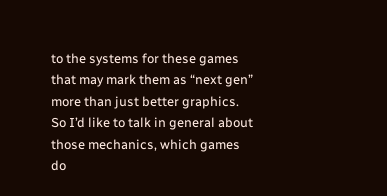to the systems for these games that may mark them as “next gen” more than just better graphics. So I’d like to talk in general about those mechanics, which games do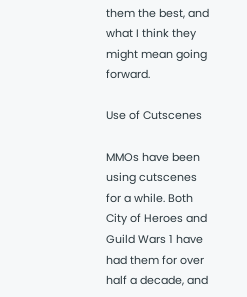them the best, and what I think they might mean going forward.

Use of Cutscenes

MMOs have been using cutscenes for a while. Both City of Heroes and Guild Wars 1 have had them for over half a decade, and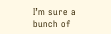I’m sure a bunch of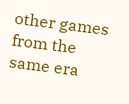other games from the same era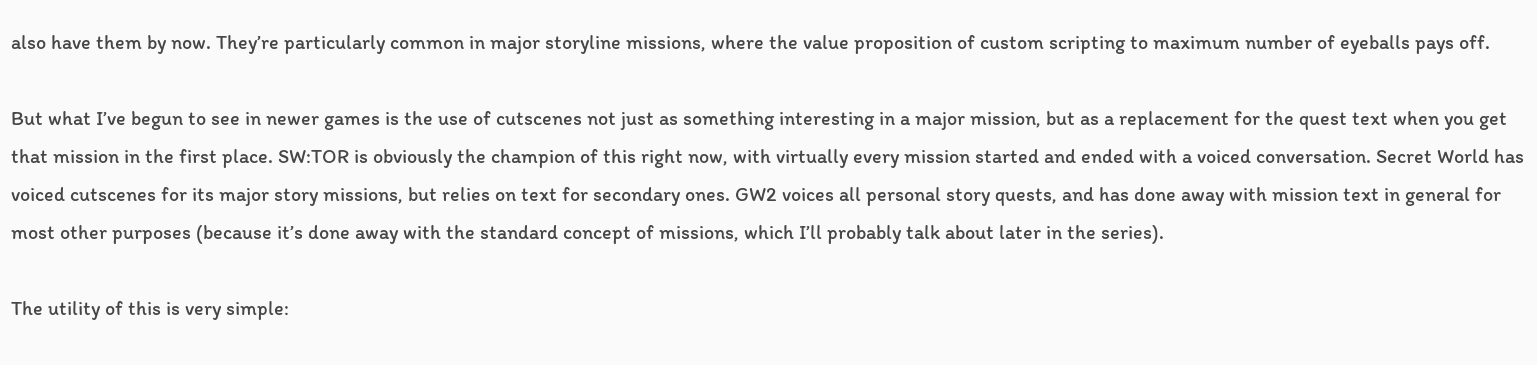also have them by now. They’re particularly common in major storyline missions, where the value proposition of custom scripting to maximum number of eyeballs pays off.

But what I’ve begun to see in newer games is the use of cutscenes not just as something interesting in a major mission, but as a replacement for the quest text when you get that mission in the first place. SW:TOR is obviously the champion of this right now, with virtually every mission started and ended with a voiced conversation. Secret World has voiced cutscenes for its major story missions, but relies on text for secondary ones. GW2 voices all personal story quests, and has done away with mission text in general for most other purposes (because it’s done away with the standard concept of missions, which I’ll probably talk about later in the series).

The utility of this is very simple: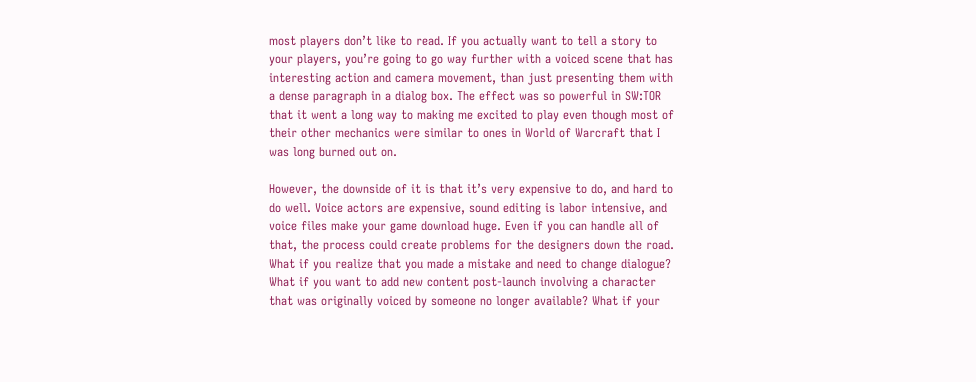most players don’t like to read. If you actually want to tell a story to your players, you’re going to go way further with a voiced scene that has interesting action and camera movement, than just presenting them with a dense paragraph in a dialog box. The effect was so powerful in SW:TOR that it went a long way to making me excited to play even though most of their other mechanics were similar to ones in World of Warcraft that I was long burned out on.

However, the downside of it is that it’s very expensive to do, and hard to do well. Voice actors are expensive, sound editing is labor intensive, and voice files make your game download huge. Even if you can handle all of that, the process could create problems for the designers down the road. What if you realize that you made a mistake and need to change dialogue? What if you want to add new content post-launch involving a character that was originally voiced by someone no longer available? What if your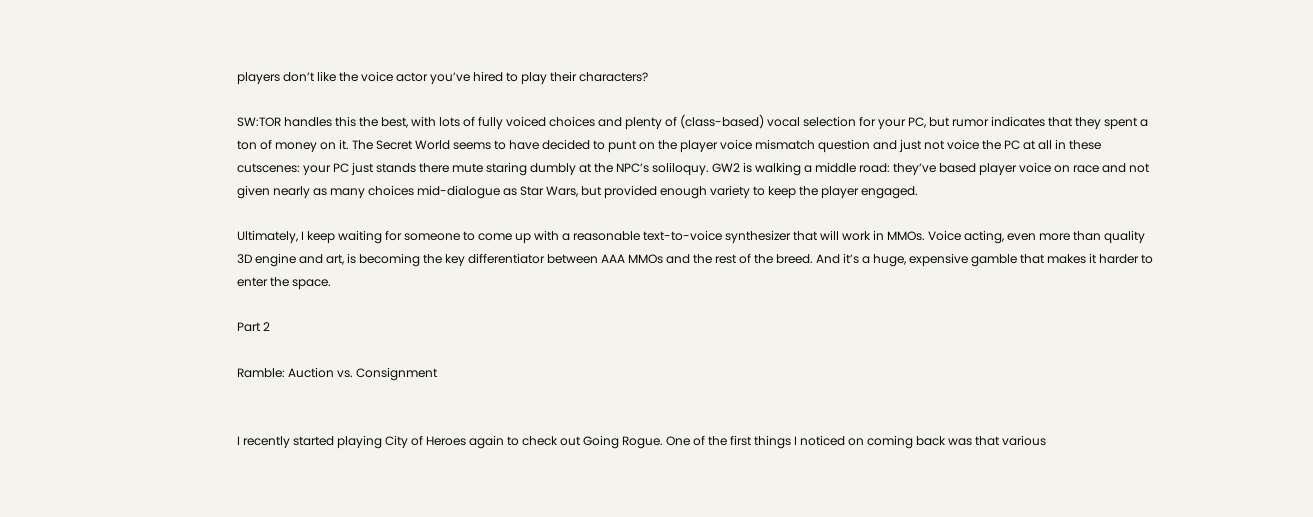players don’t like the voice actor you’ve hired to play their characters?

SW:TOR handles this the best, with lots of fully voiced choices and plenty of (class-based) vocal selection for your PC, but rumor indicates that they spent a ton of money on it. The Secret World seems to have decided to punt on the player voice mismatch question and just not voice the PC at all in these cutscenes: your PC just stands there mute staring dumbly at the NPC’s soliloquy. GW2 is walking a middle road: they’ve based player voice on race and not given nearly as many choices mid-dialogue as Star Wars, but provided enough variety to keep the player engaged.

Ultimately, I keep waiting for someone to come up with a reasonable text-to-voice synthesizer that will work in MMOs. Voice acting, even more than quality 3D engine and art, is becoming the key differentiator between AAA MMOs and the rest of the breed. And it’s a huge, expensive gamble that makes it harder to enter the space.

Part 2

Ramble: Auction vs. Consignment


I recently started playing City of Heroes again to check out Going Rogue. One of the first things I noticed on coming back was that various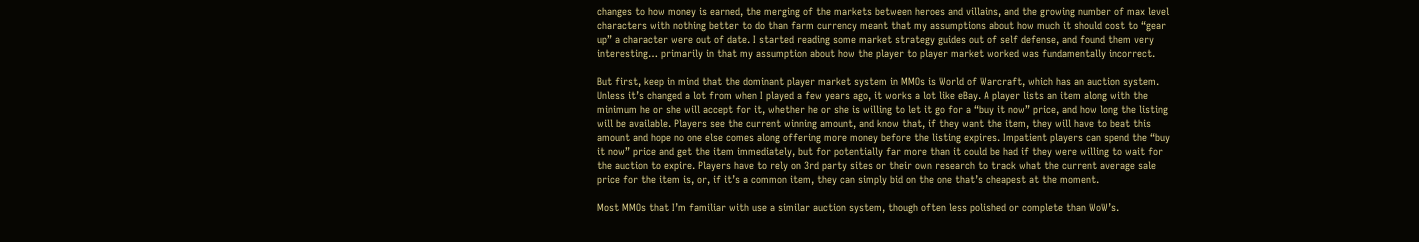changes to how money is earned, the merging of the markets between heroes and villains, and the growing number of max level characters with nothing better to do than farm currency meant that my assumptions about how much it should cost to “gear up” a character were out of date. I started reading some market strategy guides out of self defense, and found them very interesting… primarily in that my assumption about how the player to player market worked was fundamentally incorrect.

But first, keep in mind that the dominant player market system in MMOs is World of Warcraft, which has an auction system. Unless it’s changed a lot from when I played a few years ago, it works a lot like eBay. A player lists an item along with the minimum he or she will accept for it, whether he or she is willing to let it go for a “buy it now” price, and how long the listing will be available. Players see the current winning amount, and know that, if they want the item, they will have to beat this amount and hope no one else comes along offering more money before the listing expires. Impatient players can spend the “buy it now” price and get the item immediately, but for potentially far more than it could be had if they were willing to wait for the auction to expire. Players have to rely on 3rd party sites or their own research to track what the current average sale price for the item is, or, if it’s a common item, they can simply bid on the one that’s cheapest at the moment.

Most MMOs that I’m familiar with use a similar auction system, though often less polished or complete than WoW’s.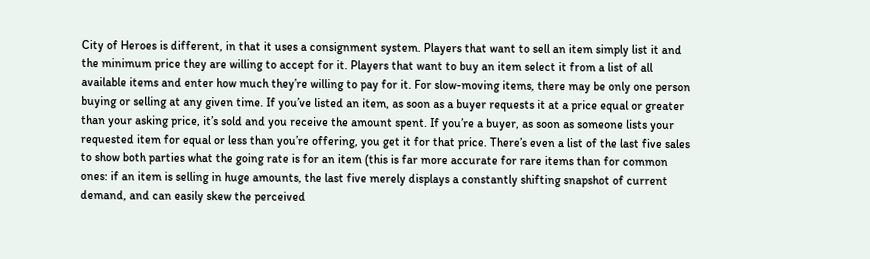City of Heroes is different, in that it uses a consignment system. Players that want to sell an item simply list it and the minimum price they are willing to accept for it. Players that want to buy an item select it from a list of all available items and enter how much they’re willing to pay for it. For slow-moving items, there may be only one person buying or selling at any given time. If you’ve listed an item, as soon as a buyer requests it at a price equal or greater than your asking price, it’s sold and you receive the amount spent. If you’re a buyer, as soon as someone lists your requested item for equal or less than you’re offering, you get it for that price. There’s even a list of the last five sales to show both parties what the going rate is for an item (this is far more accurate for rare items than for common ones: if an item is selling in huge amounts, the last five merely displays a constantly shifting snapshot of current demand, and can easily skew the perceived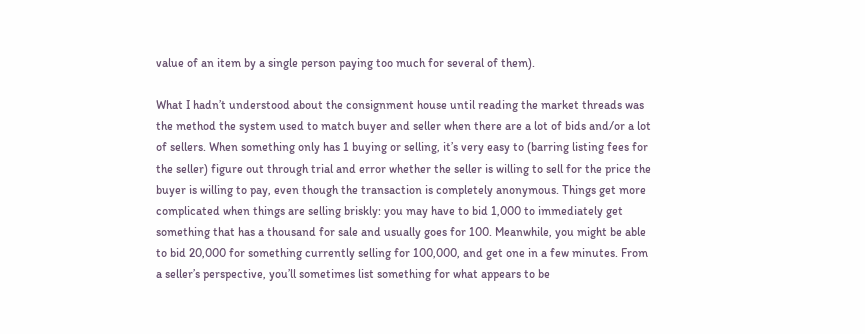value of an item by a single person paying too much for several of them).

What I hadn’t understood about the consignment house until reading the market threads was the method the system used to match buyer and seller when there are a lot of bids and/or a lot of sellers. When something only has 1 buying or selling, it’s very easy to (barring listing fees for the seller) figure out through trial and error whether the seller is willing to sell for the price the buyer is willing to pay, even though the transaction is completely anonymous. Things get more complicated when things are selling briskly: you may have to bid 1,000 to immediately get something that has a thousand for sale and usually goes for 100. Meanwhile, you might be able to bid 20,000 for something currently selling for 100,000, and get one in a few minutes. From a seller’s perspective, you’ll sometimes list something for what appears to be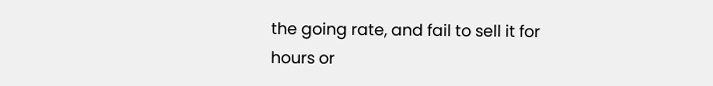the going rate, and fail to sell it for hours or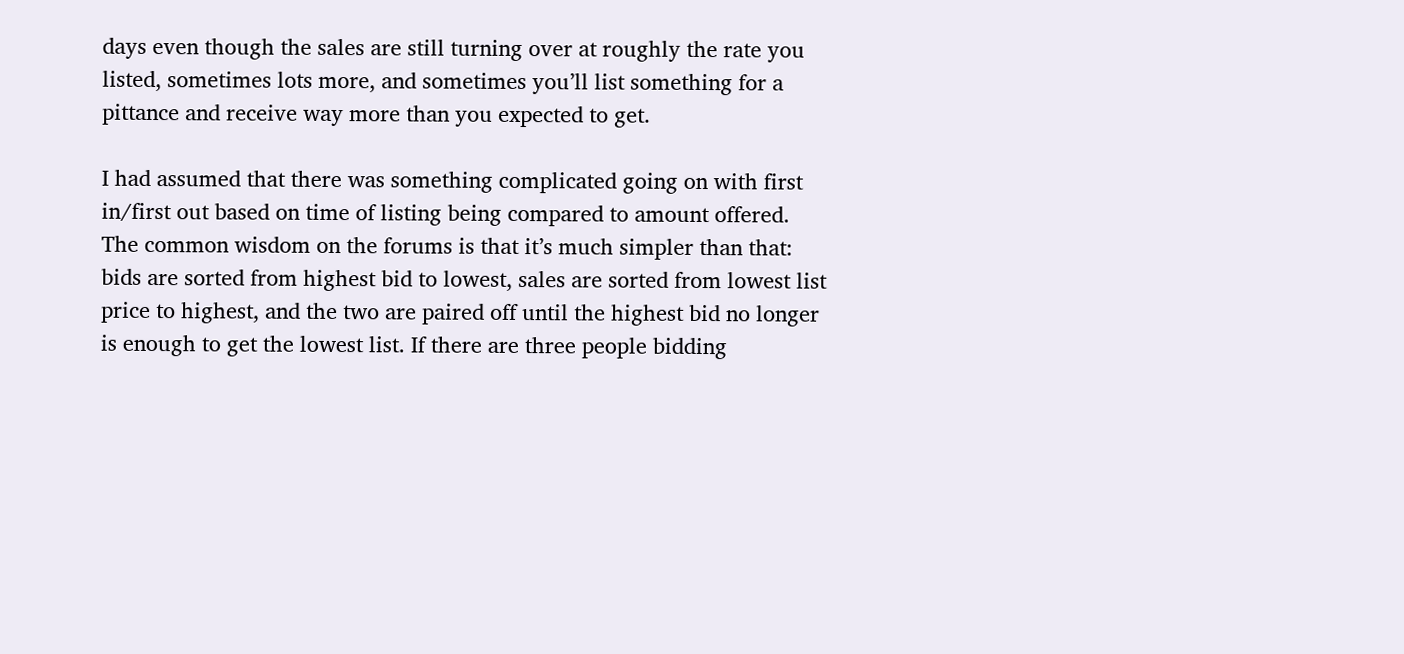days even though the sales are still turning over at roughly the rate you listed, sometimes lots more, and sometimes you’ll list something for a pittance and receive way more than you expected to get.

I had assumed that there was something complicated going on with first in/first out based on time of listing being compared to amount offered. The common wisdom on the forums is that it’s much simpler than that: bids are sorted from highest bid to lowest, sales are sorted from lowest list price to highest, and the two are paired off until the highest bid no longer is enough to get the lowest list. If there are three people bidding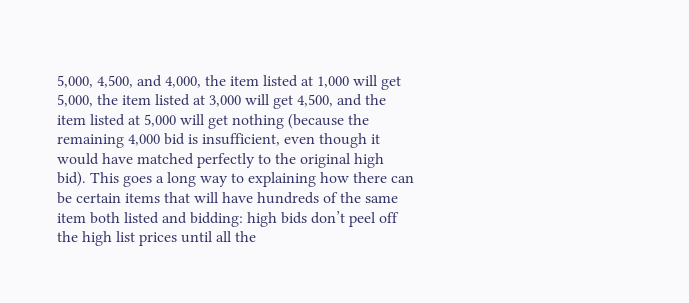5,000, 4,500, and 4,000, the item listed at 1,000 will get 5,000, the item listed at 3,000 will get 4,500, and the item listed at 5,000 will get nothing (because the remaining 4,000 bid is insufficient, even though it would have matched perfectly to the original high bid). This goes a long way to explaining how there can be certain items that will have hundreds of the same item both listed and bidding: high bids don’t peel off the high list prices until all the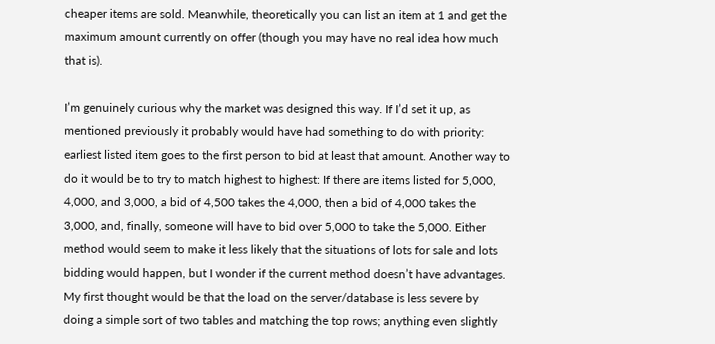cheaper items are sold. Meanwhile, theoretically you can list an item at 1 and get the maximum amount currently on offer (though you may have no real idea how much that is).

I’m genuinely curious why the market was designed this way. If I’d set it up, as mentioned previously it probably would have had something to do with priority: earliest listed item goes to the first person to bid at least that amount. Another way to do it would be to try to match highest to highest: If there are items listed for 5,000, 4,000, and 3,000, a bid of 4,500 takes the 4,000, then a bid of 4,000 takes the 3,000, and, finally, someone will have to bid over 5,000 to take the 5,000. Either method would seem to make it less likely that the situations of lots for sale and lots bidding would happen, but I wonder if the current method doesn’t have advantages. My first thought would be that the load on the server/database is less severe by doing a simple sort of two tables and matching the top rows; anything even slightly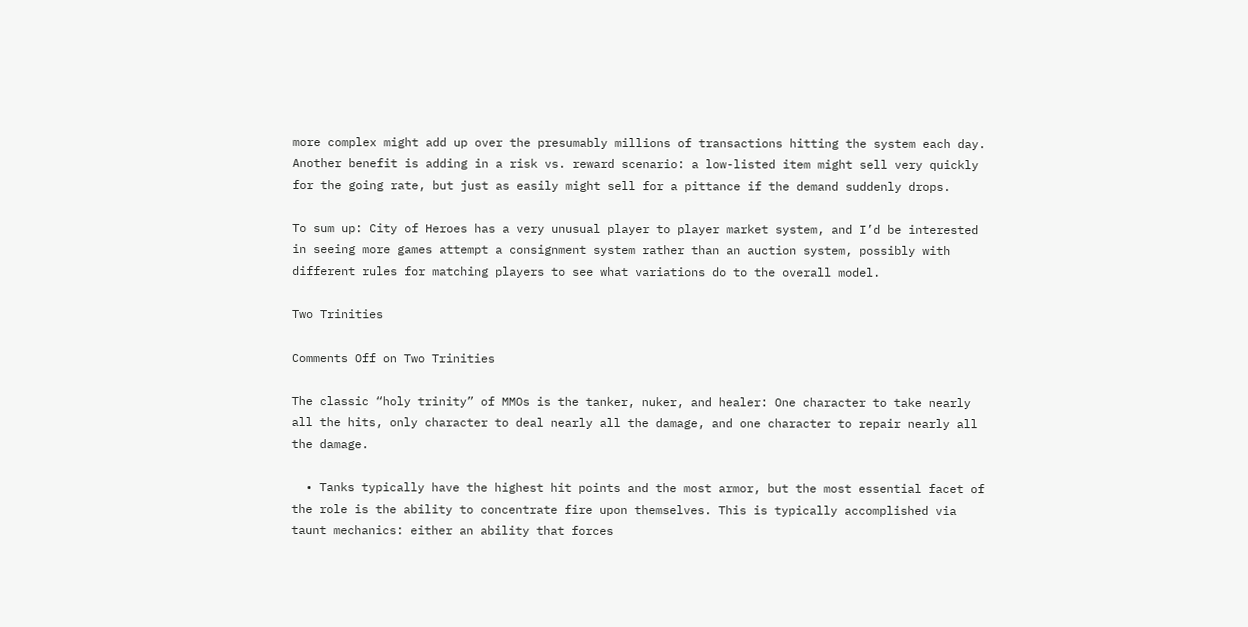more complex might add up over the presumably millions of transactions hitting the system each day. Another benefit is adding in a risk vs. reward scenario: a low-listed item might sell very quickly for the going rate, but just as easily might sell for a pittance if the demand suddenly drops.

To sum up: City of Heroes has a very unusual player to player market system, and I’d be interested in seeing more games attempt a consignment system rather than an auction system, possibly with different rules for matching players to see what variations do to the overall model.

Two Trinities

Comments Off on Two Trinities

The classic “holy trinity” of MMOs is the tanker, nuker, and healer: One character to take nearly all the hits, only character to deal nearly all the damage, and one character to repair nearly all the damage.

  • Tanks typically have the highest hit points and the most armor, but the most essential facet of the role is the ability to concentrate fire upon themselves. This is typically accomplished via taunt mechanics: either an ability that forces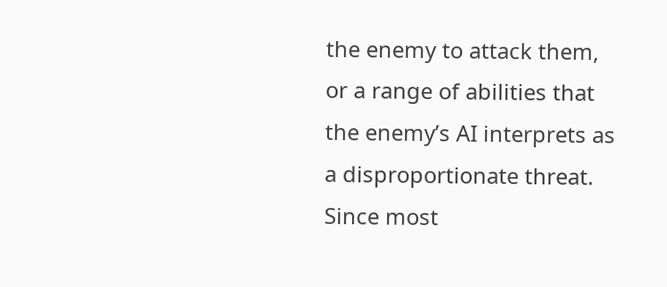the enemy to attack them, or a range of abilities that the enemy’s AI interprets as a disproportionate threat. Since most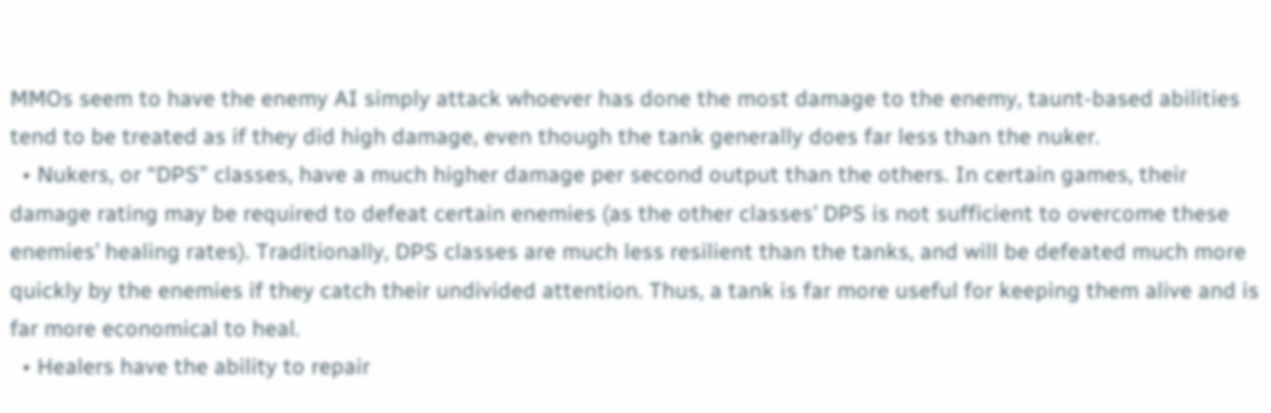MMOs seem to have the enemy AI simply attack whoever has done the most damage to the enemy, taunt-based abilities tend to be treated as if they did high damage, even though the tank generally does far less than the nuker.
  • Nukers, or “DPS” classes, have a much higher damage per second output than the others. In certain games, their damage rating may be required to defeat certain enemies (as the other classes’ DPS is not sufficient to overcome these enemies’ healing rates). Traditionally, DPS classes are much less resilient than the tanks, and will be defeated much more quickly by the enemies if they catch their undivided attention. Thus, a tank is far more useful for keeping them alive and is far more economical to heal.
  • Healers have the ability to repair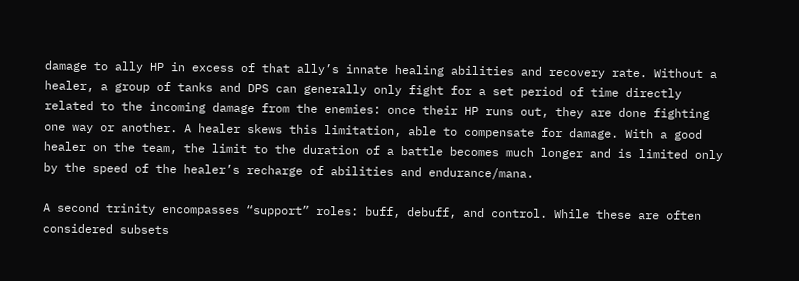damage to ally HP in excess of that ally’s innate healing abilities and recovery rate. Without a healer, a group of tanks and DPS can generally only fight for a set period of time directly related to the incoming damage from the enemies: once their HP runs out, they are done fighting one way or another. A healer skews this limitation, able to compensate for damage. With a good healer on the team, the limit to the duration of a battle becomes much longer and is limited only by the speed of the healer’s recharge of abilities and endurance/mana.

A second trinity encompasses “support” roles: buff, debuff, and control. While these are often considered subsets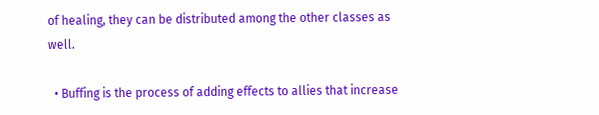of healing, they can be distributed among the other classes as well.

  • Buffing is the process of adding effects to allies that increase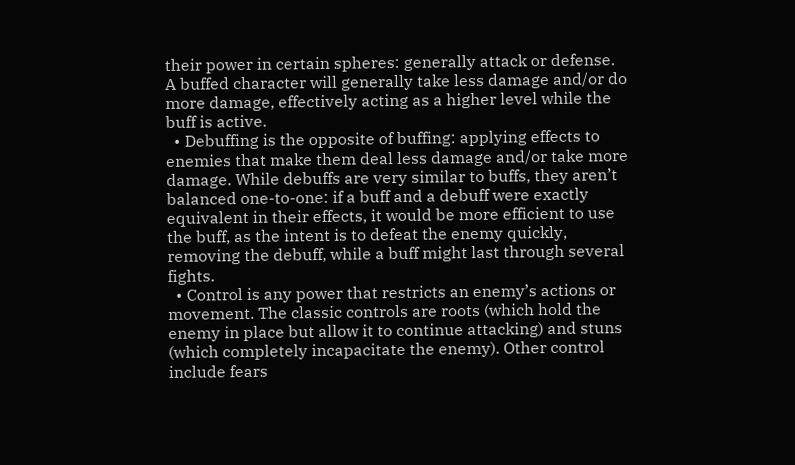their power in certain spheres: generally attack or defense. A buffed character will generally take less damage and/or do more damage, effectively acting as a higher level while the buff is active.
  • Debuffing is the opposite of buffing: applying effects to enemies that make them deal less damage and/or take more damage. While debuffs are very similar to buffs, they aren’t balanced one-to-one: if a buff and a debuff were exactly equivalent in their effects, it would be more efficient to use the buff, as the intent is to defeat the enemy quickly, removing the debuff, while a buff might last through several fights.
  • Control is any power that restricts an enemy’s actions or movement. The classic controls are roots (which hold the enemy in place but allow it to continue attacking) and stuns (which completely incapacitate the enemy). Other control include fears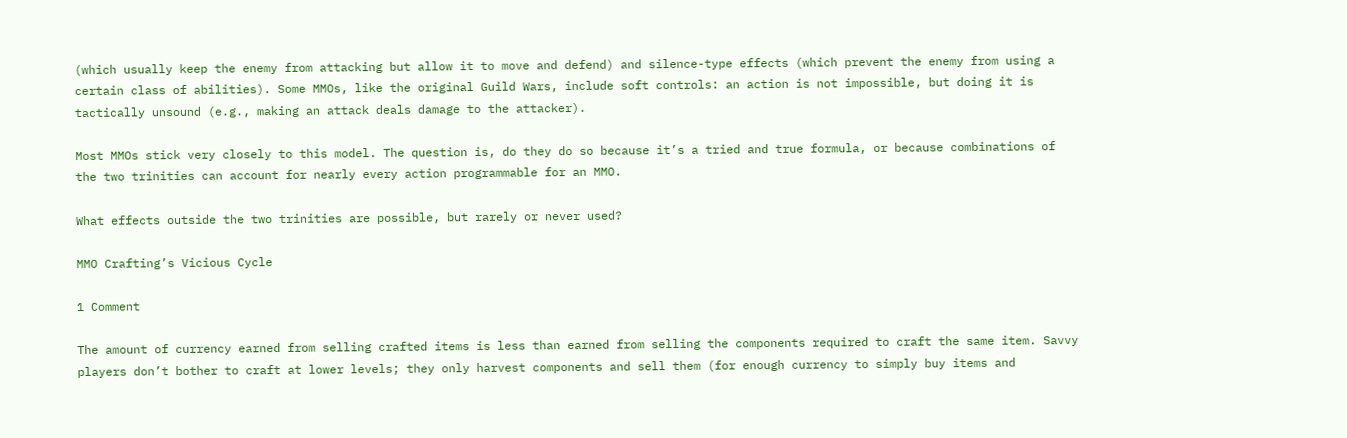(which usually keep the enemy from attacking but allow it to move and defend) and silence-type effects (which prevent the enemy from using a certain class of abilities). Some MMOs, like the original Guild Wars, include soft controls: an action is not impossible, but doing it is tactically unsound (e.g., making an attack deals damage to the attacker).

Most MMOs stick very closely to this model. The question is, do they do so because it’s a tried and true formula, or because combinations of the two trinities can account for nearly every action programmable for an MMO.

What effects outside the two trinities are possible, but rarely or never used?

MMO Crafting’s Vicious Cycle

1 Comment

The amount of currency earned from selling crafted items is less than earned from selling the components required to craft the same item. Savvy players don’t bother to craft at lower levels; they only harvest components and sell them (for enough currency to simply buy items and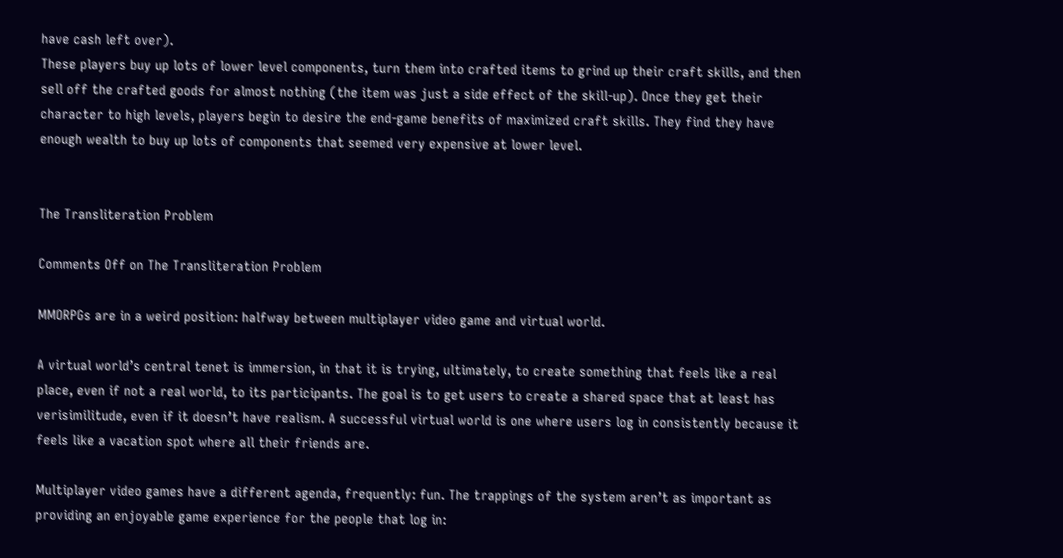have cash left over).
These players buy up lots of lower level components, turn them into crafted items to grind up their craft skills, and then sell off the crafted goods for almost nothing (the item was just a side effect of the skill-up). Once they get their character to high levels, players begin to desire the end-game benefits of maximized craft skills. They find they have enough wealth to buy up lots of components that seemed very expensive at lower level.


The Transliteration Problem

Comments Off on The Transliteration Problem

MMORPGs are in a weird position: halfway between multiplayer video game and virtual world.

A virtual world’s central tenet is immersion, in that it is trying, ultimately, to create something that feels like a real place, even if not a real world, to its participants. The goal is to get users to create a shared space that at least has verisimilitude, even if it doesn’t have realism. A successful virtual world is one where users log in consistently because it feels like a vacation spot where all their friends are.

Multiplayer video games have a different agenda, frequently: fun. The trappings of the system aren’t as important as providing an enjoyable game experience for the people that log in: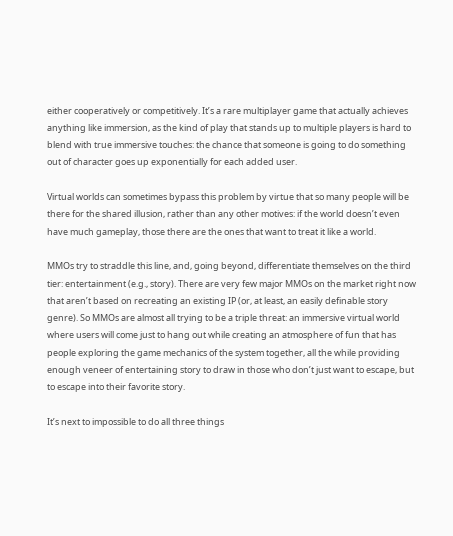either cooperatively or competitively. It’s a rare multiplayer game that actually achieves anything like immersion, as the kind of play that stands up to multiple players is hard to blend with true immersive touches: the chance that someone is going to do something out of character goes up exponentially for each added user.

Virtual worlds can sometimes bypass this problem by virtue that so many people will be there for the shared illusion, rather than any other motives: if the world doesn’t even have much gameplay, those there are the ones that want to treat it like a world.

MMOs try to straddle this line, and, going beyond, differentiate themselves on the third tier: entertainment (e.g., story). There are very few major MMOs on the market right now that aren’t based on recreating an existing IP (or, at least, an easily definable story genre). So MMOs are almost all trying to be a triple threat: an immersive virtual world where users will come just to hang out while creating an atmosphere of fun that has people exploring the game mechanics of the system together, all the while providing enough veneer of entertaining story to draw in those who don’t just want to escape, but to escape into their favorite story.

It’s next to impossible to do all three things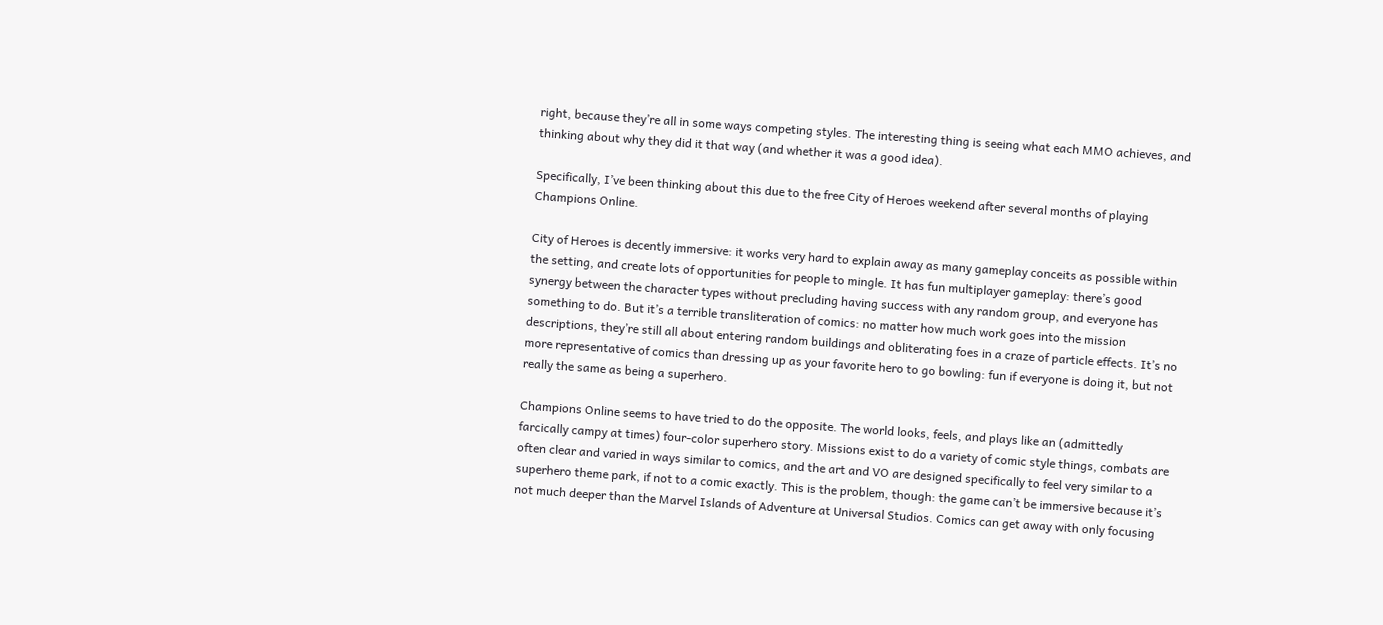right, because they’re all in some ways competing styles. The interesting thing is seeing what each MMO achieves, and thinking about why they did it that way (and whether it was a good idea).

Specifically, I’ve been thinking about this due to the free City of Heroes weekend after several months of playing Champions Online.

City of Heroes is decently immersive: it works very hard to explain away as many gameplay conceits as possible within the setting, and create lots of opportunities for people to mingle. It has fun multiplayer gameplay: there’s good synergy between the character types without precluding having success with any random group, and everyone has something to do. But it’s a terrible transliteration of comics: no matter how much work goes into the mission descriptions, they’re still all about entering random buildings and obliterating foes in a craze of particle effects. It’s no more representative of comics than dressing up as your favorite hero to go bowling: fun if everyone is doing it, but not really the same as being a superhero.

Champions Online seems to have tried to do the opposite. The world looks, feels, and plays like an (admittedly farcically campy at times) four-color superhero story. Missions exist to do a variety of comic style things, combats are often clear and varied in ways similar to comics, and the art and VO are designed specifically to feel very similar to a superhero theme park, if not to a comic exactly. This is the problem, though: the game can’t be immersive because it’s not much deeper than the Marvel Islands of Adventure at Universal Studios. Comics can get away with only focusing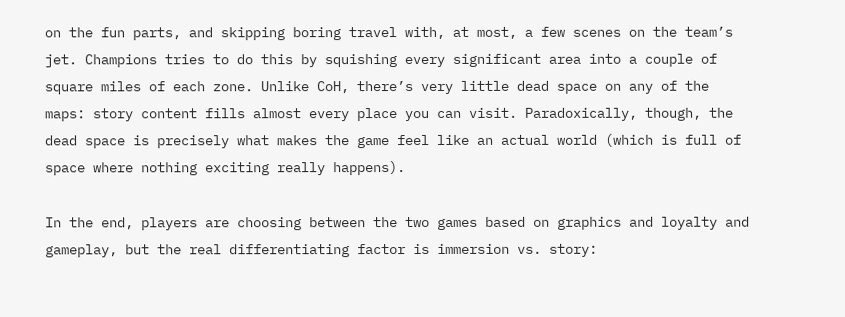on the fun parts, and skipping boring travel with, at most, a few scenes on the team’s jet. Champions tries to do this by squishing every significant area into a couple of square miles of each zone. Unlike CoH, there’s very little dead space on any of the maps: story content fills almost every place you can visit. Paradoxically, though, the dead space is precisely what makes the game feel like an actual world (which is full of space where nothing exciting really happens).

In the end, players are choosing between the two games based on graphics and loyalty and gameplay, but the real differentiating factor is immersion vs. story: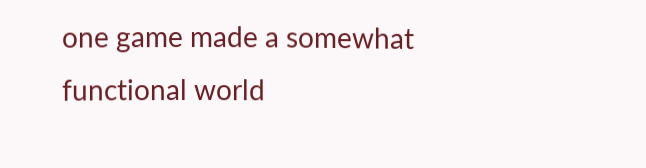one game made a somewhat functional world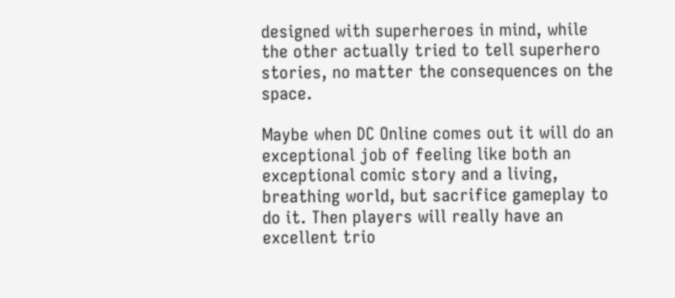designed with superheroes in mind, while the other actually tried to tell superhero stories, no matter the consequences on the space.

Maybe when DC Online comes out it will do an exceptional job of feeling like both an exceptional comic story and a living, breathing world, but sacrifice gameplay to do it. Then players will really have an excellent trio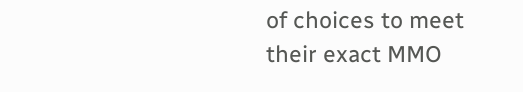of choices to meet their exact MMO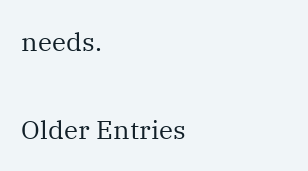needs.

Older Entries